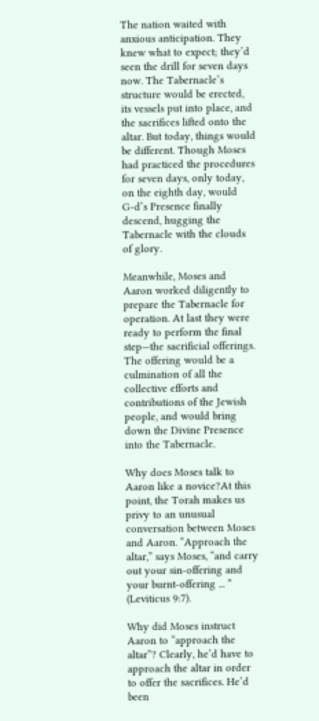The nation waited with anxious anticipation. They knew what to expect; they’d seen the drill for seven days now. The Tabernacle’s structure would be erected, its vessels put into place, and the sacrifices lifted onto the altar. But today, things would be different. Though Moses had practiced the procedures for seven days, only today, on the eighth day, would G‑d’s Presence finally descend, hugging the Tabernacle with the clouds of glory.

Meanwhile, Moses and Aaron worked diligently to prepare the Tabernacle for operation. At last they were ready to perform the final step—the sacrificial offerings. The offering would be a culmination of all the collective efforts and contributions of the Jewish people, and would bring down the Divine Presence into the Tabernacle.

Why does Moses talk to Aaron like a novice?At this point, the Torah makes us privy to an unusual conversation between Moses and Aaron. “Approach the altar,” says Moses, “and carry out your sin-offering and your burnt-offering ... ” (Leviticus 9:7).

Why did Moses instruct Aaron to “approach the altar”? Clearly, he’d have to approach the altar in order to offer the sacrifices. He’d been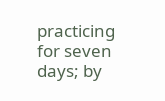practicing for seven days; by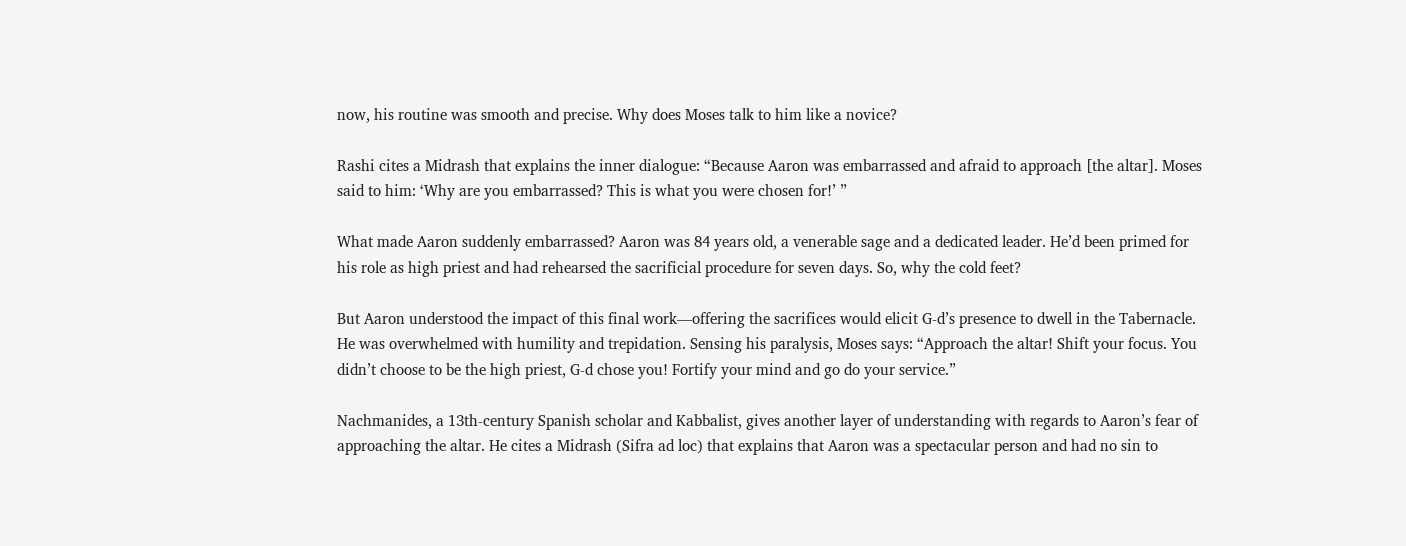now, his routine was smooth and precise. Why does Moses talk to him like a novice?

Rashi cites a Midrash that explains the inner dialogue: “Because Aaron was embarrassed and afraid to approach [the altar]. Moses said to him: ‘Why are you embarrassed? This is what you were chosen for!’ ”

What made Aaron suddenly embarrassed? Aaron was 84 years old, a venerable sage and a dedicated leader. He’d been primed for his role as high priest and had rehearsed the sacrificial procedure for seven days. So, why the cold feet?

But Aaron understood the impact of this final work—offering the sacrifices would elicit G‑d’s presence to dwell in the Tabernacle. He was overwhelmed with humility and trepidation. Sensing his paralysis, Moses says: “Approach the altar! Shift your focus. You didn’t choose to be the high priest, G‑d chose you! Fortify your mind and go do your service.”

Nachmanides, a 13th-century Spanish scholar and Kabbalist, gives another layer of understanding with regards to Aaron’s fear of approaching the altar. He cites a Midrash (Sifra ad loc) that explains that Aaron was a spectacular person and had no sin to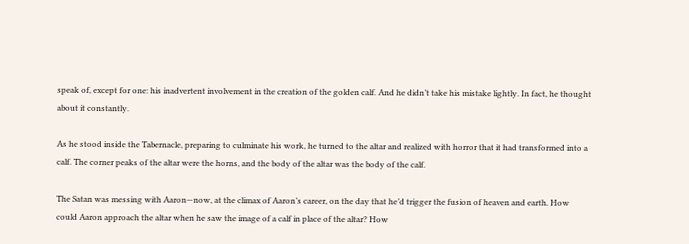speak of, except for one: his inadvertent involvement in the creation of the golden calf. And he didn’t take his mistake lightly. In fact, he thought about it constantly.

As he stood inside the Tabernacle, preparing to culminate his work, he turned to the altar and realized with horror that it had transformed into a calf. The corner peaks of the altar were the horns, and the body of the altar was the body of the calf.

The Satan was messing with Aaron—now, at the climax of Aaron’s career, on the day that he’d trigger the fusion of heaven and earth. How could Aaron approach the altar when he saw the image of a calf in place of the altar? How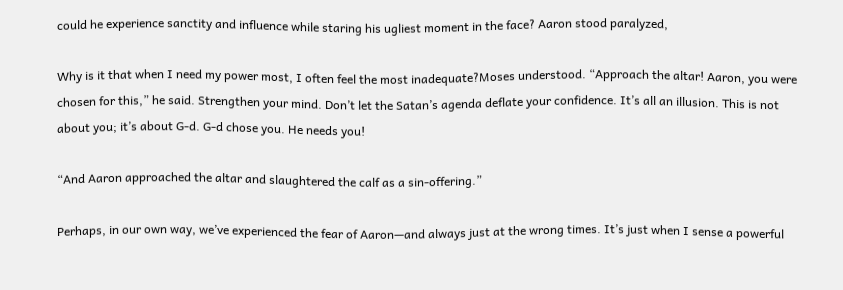could he experience sanctity and influence while staring his ugliest moment in the face? Aaron stood paralyzed,

Why is it that when I need my power most, I often feel the most inadequate?Moses understood. “Approach the altar! Aaron, you were chosen for this,” he said. Strengthen your mind. Don’t let the Satan’s agenda deflate your confidence. It’s all an illusion. This is not about you; it’s about G‑d. G‑d chose you. He needs you!

“And Aaron approached the altar and slaughtered the calf as a sin-offering.”

Perhaps, in our own way, we’ve experienced the fear of Aaron—and always just at the wrong times. It’s just when I sense a powerful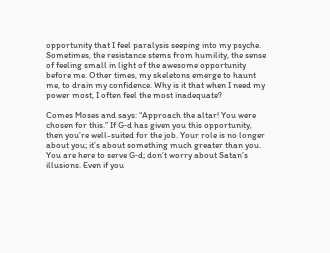opportunity that I feel paralysis seeping into my psyche. Sometimes, the resistance stems from humility, the sense of feeling small in light of the awesome opportunity before me. Other times, my skeletons emerge to haunt me, to drain my confidence. Why is it that when I need my power most, I often feel the most inadequate?

Comes Moses and says: “Approach the altar! You were chosen for this.” If G‑d has given you this opportunity, then you’re well-suited for the job. Your role is no longer about you; it’s about something much greater than you. You are here to serve G‑d; don’t worry about Satan’s illusions. Even if you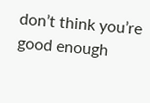don’t think you’re good enough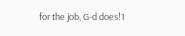for the job, G‑d does!1